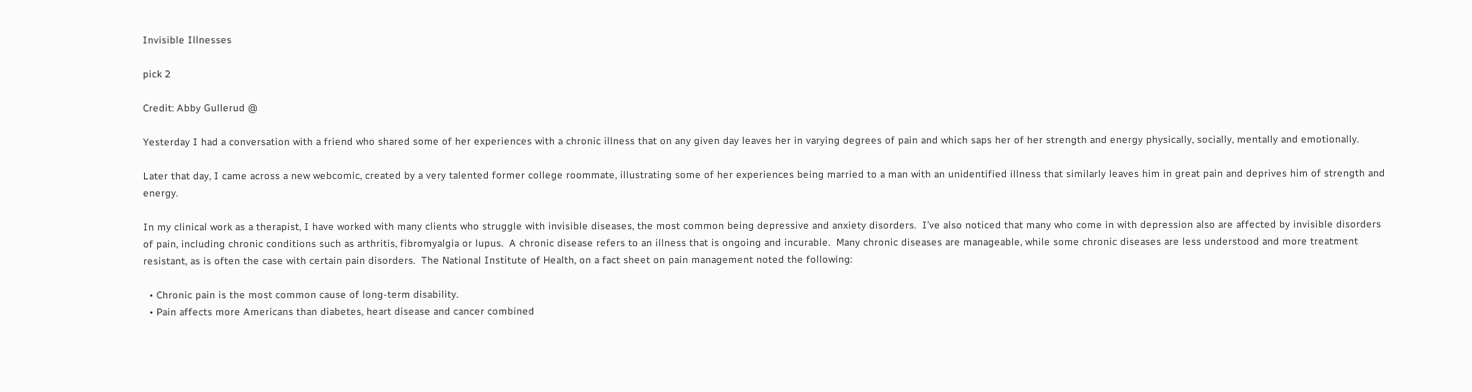Invisible Illnesses

pick 2

Credit: Abby Gullerud @

Yesterday I had a conversation with a friend who shared some of her experiences with a chronic illness that on any given day leaves her in varying degrees of pain and which saps her of her strength and energy physically, socially, mentally and emotionally.

Later that day, I came across a new webcomic, created by a very talented former college roommate, illustrating some of her experiences being married to a man with an unidentified illness that similarly leaves him in great pain and deprives him of strength and energy.

In my clinical work as a therapist, I have worked with many clients who struggle with invisible diseases, the most common being depressive and anxiety disorders.  I’ve also noticed that many who come in with depression also are affected by invisible disorders of pain, including chronic conditions such as arthritis, fibromyalgia or lupus.  A chronic disease refers to an illness that is ongoing and incurable.  Many chronic diseases are manageable, while some chronic diseases are less understood and more treatment resistant, as is often the case with certain pain disorders.  The National Institute of Health, on a fact sheet on pain management noted the following:

  • Chronic pain is the most common cause of long-term disability.
  • Pain affects more Americans than diabetes, heart disease and cancer combined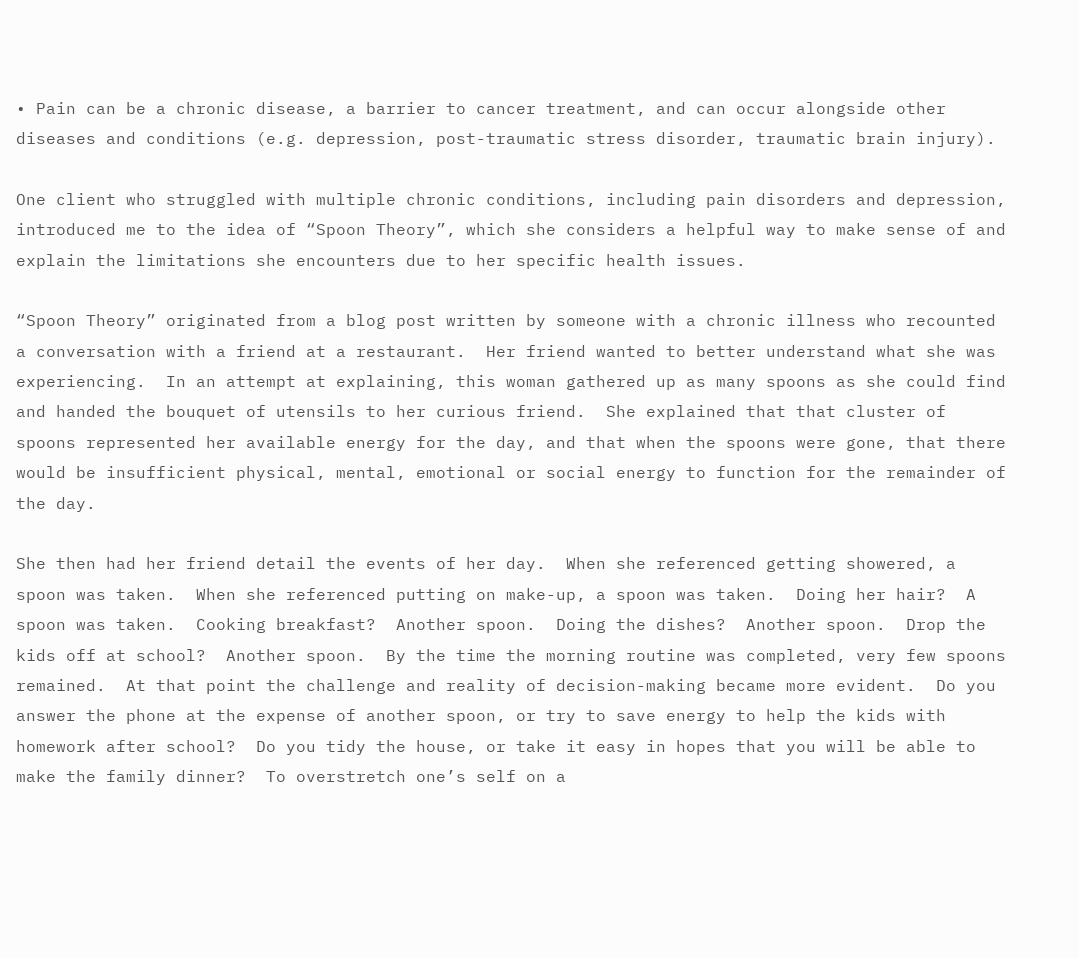• Pain can be a chronic disease, a barrier to cancer treatment, and can occur alongside other diseases and conditions (e.g. depression, post-traumatic stress disorder, traumatic brain injury).

One client who struggled with multiple chronic conditions, including pain disorders and depression, introduced me to the idea of “Spoon Theory”, which she considers a helpful way to make sense of and explain the limitations she encounters due to her specific health issues.

“Spoon Theory” originated from a blog post written by someone with a chronic illness who recounted a conversation with a friend at a restaurant.  Her friend wanted to better understand what she was experiencing.  In an attempt at explaining, this woman gathered up as many spoons as she could find and handed the bouquet of utensils to her curious friend.  She explained that that cluster of spoons represented her available energy for the day, and that when the spoons were gone, that there would be insufficient physical, mental, emotional or social energy to function for the remainder of the day.

She then had her friend detail the events of her day.  When she referenced getting showered, a spoon was taken.  When she referenced putting on make-up, a spoon was taken.  Doing her hair?  A spoon was taken.  Cooking breakfast?  Another spoon.  Doing the dishes?  Another spoon.  Drop the kids off at school?  Another spoon.  By the time the morning routine was completed, very few spoons remained.  At that point the challenge and reality of decision-making became more evident.  Do you answer the phone at the expense of another spoon, or try to save energy to help the kids with homework after school?  Do you tidy the house, or take it easy in hopes that you will be able to make the family dinner?  To overstretch one’s self on a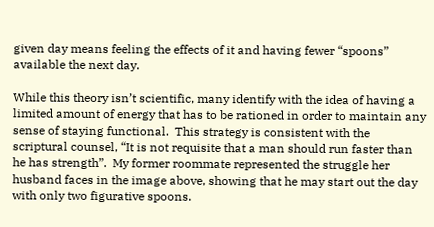given day means feeling the effects of it and having fewer “spoons” available the next day.

While this theory isn’t scientific, many identify with the idea of having a limited amount of energy that has to be rationed in order to maintain any sense of staying functional.  This strategy is consistent with the scriptural counsel, “It is not requisite that a man should run faster than he has strength”.  My former roommate represented the struggle her husband faces in the image above, showing that he may start out the day with only two figurative spoons.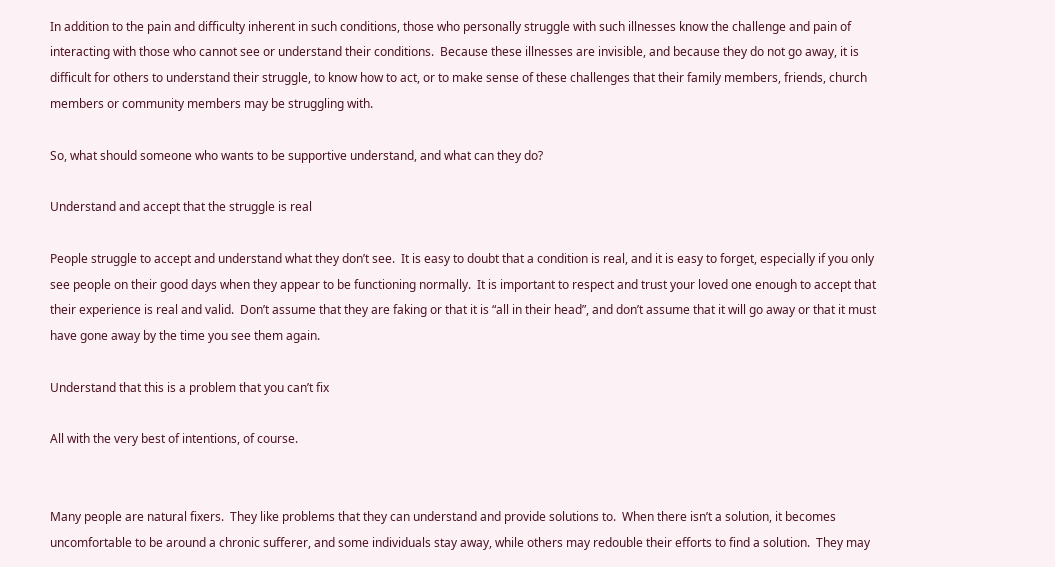In addition to the pain and difficulty inherent in such conditions, those who personally struggle with such illnesses know the challenge and pain of interacting with those who cannot see or understand their conditions.  Because these illnesses are invisible, and because they do not go away, it is difficult for others to understand their struggle, to know how to act, or to make sense of these challenges that their family members, friends, church members or community members may be struggling with.

So, what should someone who wants to be supportive understand, and what can they do?

Understand and accept that the struggle is real

People struggle to accept and understand what they don’t see.  It is easy to doubt that a condition is real, and it is easy to forget, especially if you only see people on their good days when they appear to be functioning normally.  It is important to respect and trust your loved one enough to accept that their experience is real and valid.  Don’t assume that they are faking or that it is “all in their head”, and don’t assume that it will go away or that it must have gone away by the time you see them again.

Understand that this is a problem that you can’t fix

All with the very best of intentions, of course.


Many people are natural fixers.  They like problems that they can understand and provide solutions to.  When there isn’t a solution, it becomes uncomfortable to be around a chronic sufferer, and some individuals stay away, while others may redouble their efforts to find a solution.  They may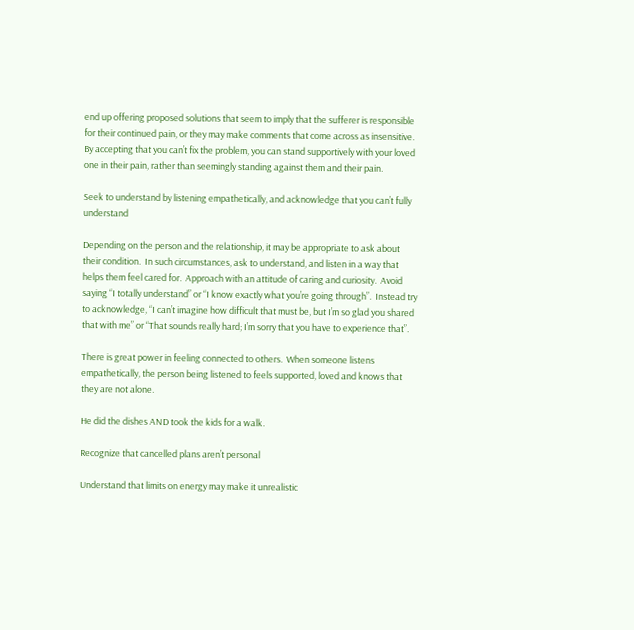end up offering proposed solutions that seem to imply that the sufferer is responsible for their continued pain, or they may make comments that come across as insensitive.  By accepting that you can’t fix the problem, you can stand supportively with your loved one in their pain, rather than seemingly standing against them and their pain.

Seek to understand by listening empathetically, and acknowledge that you can’t fully understand

Depending on the person and the relationship, it may be appropriate to ask about their condition.  In such circumstances, ask to understand, and listen in a way that helps them feel cared for.  Approach with an attitude of caring and curiosity.  Avoid saying “I totally understand” or “I know exactly what you’re going through”.  Instead try to acknowledge, “I can’t imagine how difficult that must be, but I’m so glad you shared that with me” or “That sounds really hard; I’m sorry that you have to experience that”.

There is great power in feeling connected to others.  When someone listens empathetically, the person being listened to feels supported, loved and knows that they are not alone.

He did the dishes AND took the kids for a walk.

Recognize that cancelled plans aren’t personal

Understand that limits on energy may make it unrealistic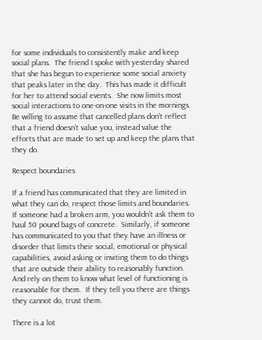for some individuals to consistently make and keep social plans.  The friend I spoke with yesterday shared that she has begun to experience some social anxiety that peaks later in the day.  This has made it difficult for her to attend social events.  She now limits most social interactions to one-on-one visits in the mornings.  Be willing to assume that cancelled plans don’t reflect that a friend doesn’t value you, instead value the efforts that are made to set up and keep the plans that they do.

Respect boundaries

If a friend has communicated that they are limited in what they can do, respect those limits and boundaries.  If someone had a broken arm, you wouldn’t ask them to haul 50 pound bags of concrete.  Similarly, if someone has communicated to you that they have an illness or disorder that limits their social, emotional or physical capabilities, avoid asking or inviting them to do things that are outside their ability to reasonably function.  And rely on them to know what level of functioning is reasonable for them.  If they tell you there are things they cannot do, trust them.

There is a lot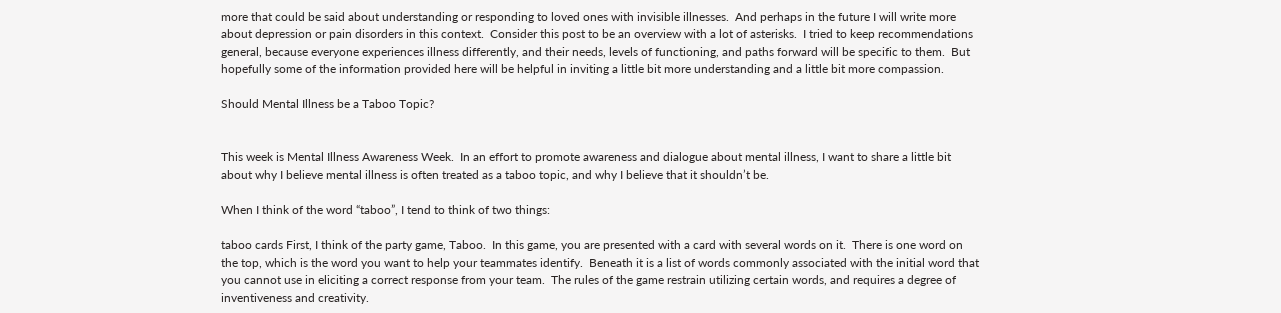more that could be said about understanding or responding to loved ones with invisible illnesses.  And perhaps in the future I will write more about depression or pain disorders in this context.  Consider this post to be an overview with a lot of asterisks.  I tried to keep recommendations general, because everyone experiences illness differently, and their needs, levels of functioning, and paths forward will be specific to them.  But hopefully some of the information provided here will be helpful in inviting a little bit more understanding and a little bit more compassion.

Should Mental Illness be a Taboo Topic?


This week is Mental Illness Awareness Week.  In an effort to promote awareness and dialogue about mental illness, I want to share a little bit about why I believe mental illness is often treated as a taboo topic, and why I believe that it shouldn’t be.

When I think of the word “taboo”, I tend to think of two things:

taboo cards First, I think of the party game, Taboo.  In this game, you are presented with a card with several words on it.  There is one word on the top, which is the word you want to help your teammates identify.  Beneath it is a list of words commonly associated with the initial word that you cannot use in eliciting a correct response from your team.  The rules of the game restrain utilizing certain words, and requires a degree of inventiveness and creativity.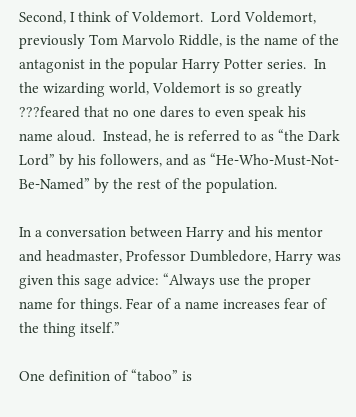Second, I think of Voldemort.  Lord Voldemort, previously Tom Marvolo Riddle, is the name of the antagonist in the popular Harry Potter series.  In the wizarding world, Voldemort is so greatly ???feared that no one dares to even speak his name aloud.  Instead, he is referred to as “the Dark Lord” by his followers, and as “He-Who-Must-Not-Be-Named” by the rest of the population.

In a conversation between Harry and his mentor and headmaster, Professor Dumbledore, Harry was given this sage advice: “Always use the proper name for things. Fear of a name increases fear of the thing itself.”

One definition of “taboo” is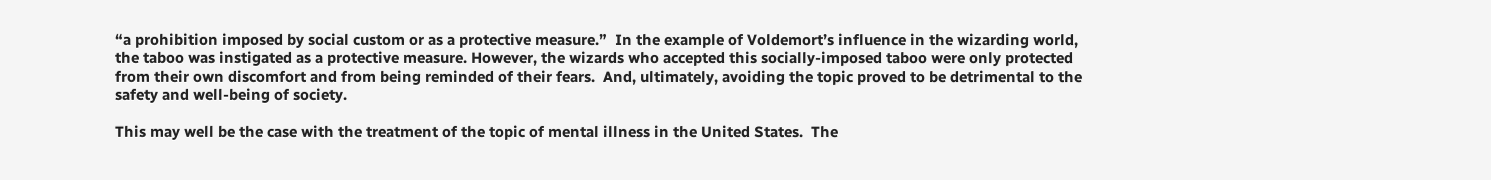“a prohibition imposed by social custom or as a protective measure.”  In the example of Voldemort’s influence in the wizarding world, the taboo was instigated as a protective measure. However, the wizards who accepted this socially-imposed taboo were only protected from their own discomfort and from being reminded of their fears.  And, ultimately, avoiding the topic proved to be detrimental to the safety and well-being of society.

This may well be the case with the treatment of the topic of mental illness in the United States.  The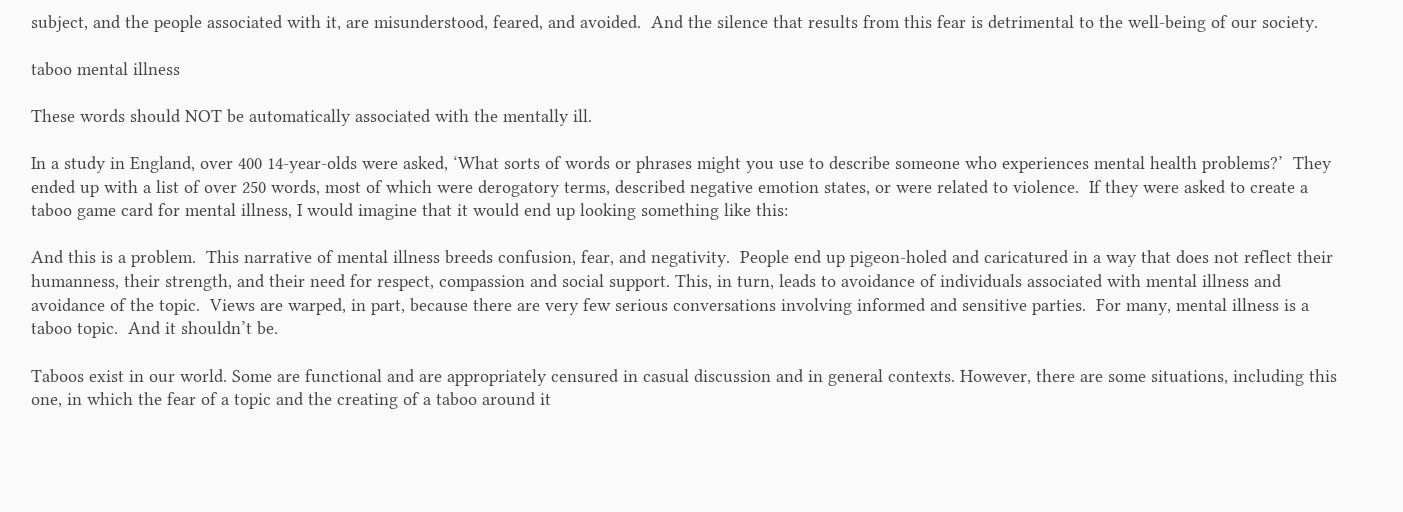subject, and the people associated with it, are misunderstood, feared, and avoided.  And the silence that results from this fear is detrimental to the well-being of our society.

taboo mental illness

These words should NOT be automatically associated with the mentally ill.

In a study in England, over 400 14-year-olds were asked, ‘What sorts of words or phrases might you use to describe someone who experiences mental health problems?’  They ended up with a list of over 250 words, most of which were derogatory terms, described negative emotion states, or were related to violence.  If they were asked to create a taboo game card for mental illness, I would imagine that it would end up looking something like this:

And this is a problem.  This narrative of mental illness breeds confusion, fear, and negativity.  People end up pigeon-holed and caricatured in a way that does not reflect their humanness, their strength, and their need for respect, compassion and social support. This, in turn, leads to avoidance of individuals associated with mental illness and avoidance of the topic.  Views are warped, in part, because there are very few serious conversations involving informed and sensitive parties.  For many, mental illness is a taboo topic.  And it shouldn’t be.

Taboos exist in our world. Some are functional and are appropriately censured in casual discussion and in general contexts. However, there are some situations, including this one, in which the fear of a topic and the creating of a taboo around it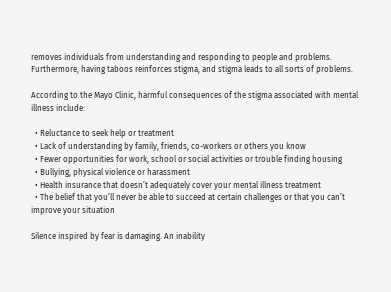removes individuals from understanding and responding to people and problems.  Furthermore, having taboos reinforces stigma, and stigma leads to all sorts of problems.

According to the Mayo Clinic, harmful consequences of the stigma associated with mental illness include:

  • Reluctance to seek help or treatment
  • Lack of understanding by family, friends, co-workers or others you know
  • Fewer opportunities for work, school or social activities or trouble finding housing
  • Bullying, physical violence or harassment
  • Health insurance that doesn’t adequately cover your mental illness treatment
  • The belief that you’ll never be able to succeed at certain challenges or that you can’t improve your situation

Silence inspired by fear is damaging. An inability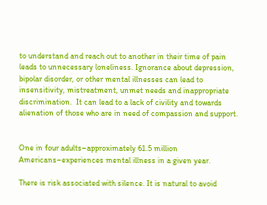to understand and reach out to another in their time of pain leads to unnecessary loneliness. Ignorance about depression, bipolar disorder, or other mental illnesses can lead to insensitivity, mistreatment, unmet needs and inappropriate discrimination.  It can lead to a lack of civility and towards alienation of those who are in need of compassion and support.


One in four adults−approximately 61.5 million Americans−experiences mental illness in a given year.

There is risk associated with silence. It is natural to avoid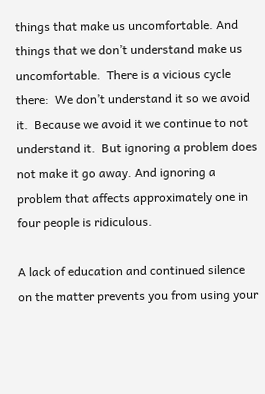things that make us uncomfortable. And things that we don’t understand make us uncomfortable.  There is a vicious cycle there:  We don’t understand it so we avoid it.  Because we avoid it we continue to not understand it.  But ignoring a problem does not make it go away. And ignoring a problem that affects approximately one in four people is ridiculous.

A lack of education and continued silence on the matter prevents you from using your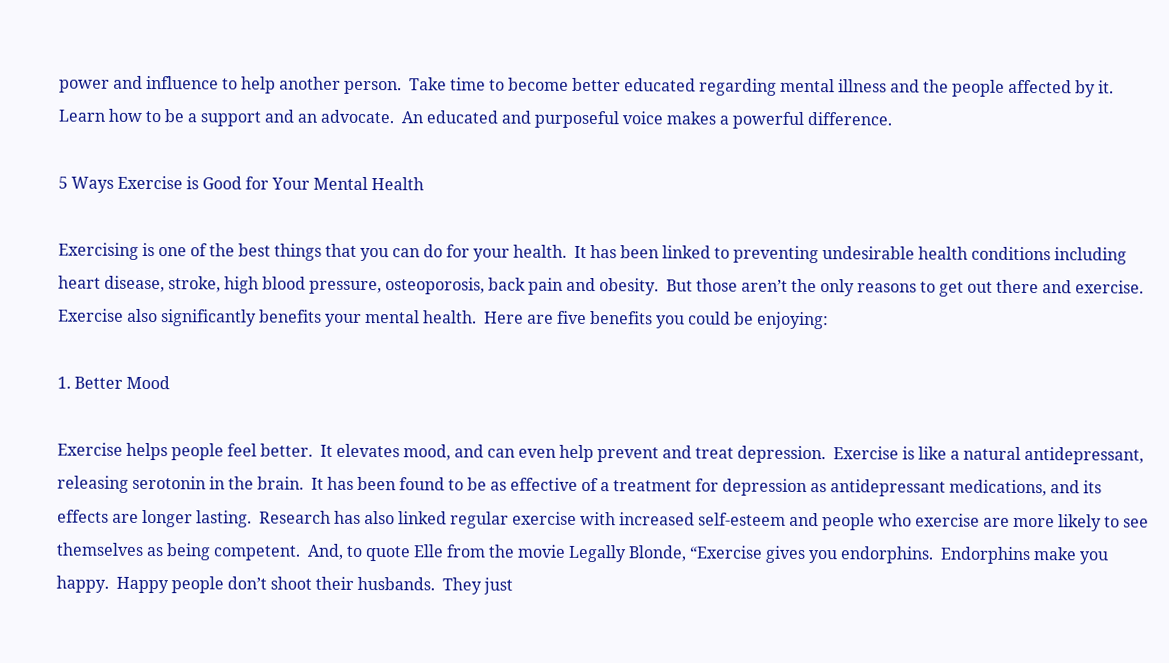power and influence to help another person.  Take time to become better educated regarding mental illness and the people affected by it.  Learn how to be a support and an advocate.  An educated and purposeful voice makes a powerful difference.

5 Ways Exercise is Good for Your Mental Health

Exercising is one of the best things that you can do for your health.  It has been linked to preventing undesirable health conditions including heart disease, stroke, high blood pressure, osteoporosis, back pain and obesity.  But those aren’t the only reasons to get out there and exercise.  Exercise also significantly benefits your mental health.  Here are five benefits you could be enjoying:

1. Better Mood

Exercise helps people feel better.  It elevates mood, and can even help prevent and treat depression.  Exercise is like a natural antidepressant, releasing serotonin in the brain.  It has been found to be as effective of a treatment for depression as antidepressant medications, and its effects are longer lasting.  Research has also linked regular exercise with increased self-esteem and people who exercise are more likely to see themselves as being competent.  And, to quote Elle from the movie Legally Blonde, “Exercise gives you endorphins.  Endorphins make you happy.  Happy people don’t shoot their husbands.  They just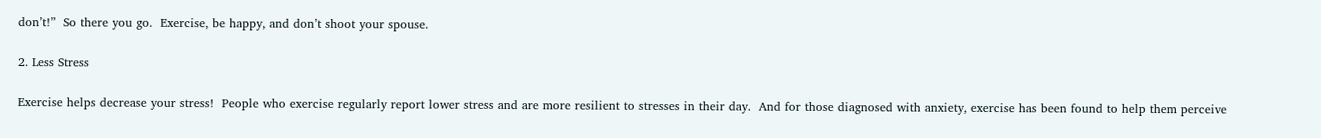don’t!”  So there you go.  Exercise, be happy, and don’t shoot your spouse.

2. Less Stress

Exercise helps decrease your stress!  People who exercise regularly report lower stress and are more resilient to stresses in their day.  And for those diagnosed with anxiety, exercise has been found to help them perceive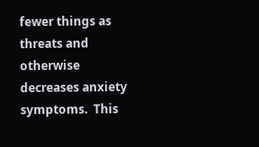fewer things as threats and otherwise decreases anxiety symptoms.  This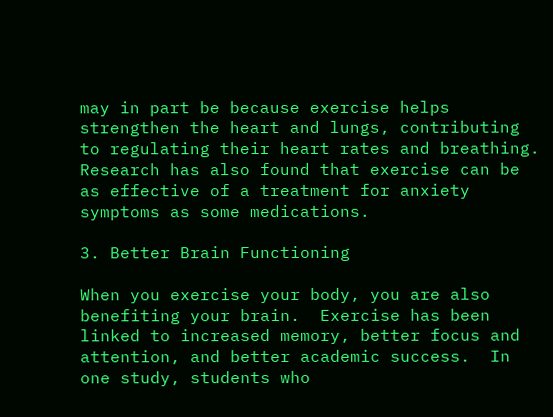may in part be because exercise helps strengthen the heart and lungs, contributing to regulating their heart rates and breathing.  Research has also found that exercise can be as effective of a treatment for anxiety symptoms as some medications.

3. Better Brain Functioning

When you exercise your body, you are also benefiting your brain.  Exercise has been linked to increased memory, better focus and attention, and better academic success.  In one study, students who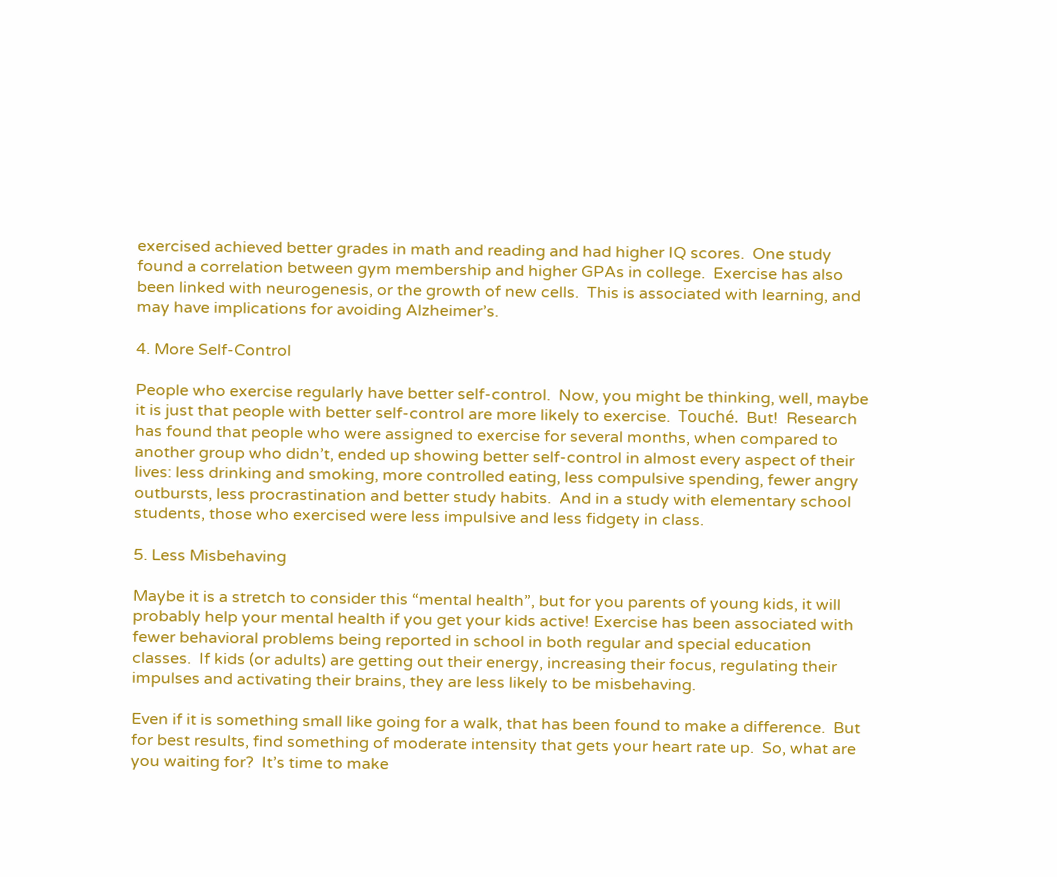exercised achieved better grades in math and reading and had higher IQ scores.  One study found a correlation between gym membership and higher GPAs in college.  Exercise has also been linked with neurogenesis, or the growth of new cells.  This is associated with learning, and may have implications for avoiding Alzheimer’s.

4. More Self-Control

People who exercise regularly have better self-control.  Now, you might be thinking, well, maybe it is just that people with better self-control are more likely to exercise.  Touché.  But!  Research has found that people who were assigned to exercise for several months, when compared to another group who didn’t, ended up showing better self-control in almost every aspect of their lives: less drinking and smoking, more controlled eating, less compulsive spending, fewer angry outbursts, less procrastination and better study habits.  And in a study with elementary school students, those who exercised were less impulsive and less fidgety in class.

5. Less Misbehaving

Maybe it is a stretch to consider this “mental health”, but for you parents of young kids, it will probably help your mental health if you get your kids active! Exercise has been associated with fewer behavioral problems being reported in school in both regular and special education classes.  If kids (or adults) are getting out their energy, increasing their focus, regulating their impulses and activating their brains, they are less likely to be misbehaving.

Even if it is something small like going for a walk, that has been found to make a difference.  But for best results, find something of moderate intensity that gets your heart rate up.  So, what are you waiting for?  It’s time to make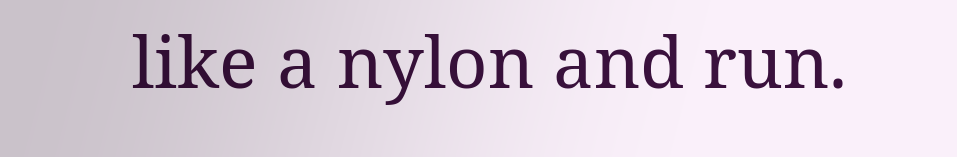like a nylon and run.